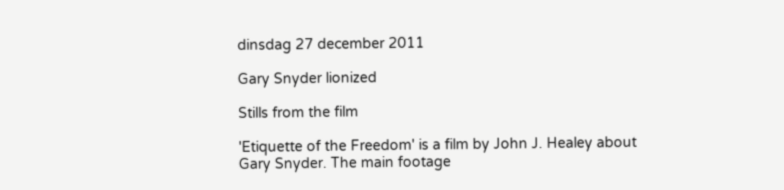dinsdag 27 december 2011

Gary Snyder lionized

Stills from the film

'Etiquette of the Freedom' is a film by John J. Healey about Gary Snyder. The main footage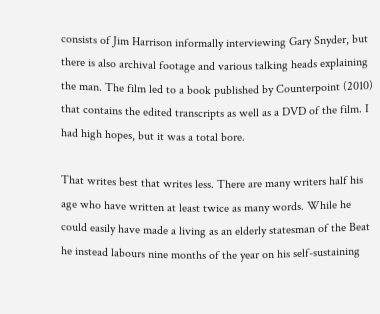consists of Jim Harrison informally interviewing Gary Snyder, but there is also archival footage and various talking heads explaining the man. The film led to a book published by Counterpoint (2010) that contains the edited transcripts as well as a DVD of the film. I had high hopes, but it was a total bore.

That writes best that writes less. There are many writers half his age who have written at least twice as many words. While he could easily have made a living as an elderly statesman of the Beat he instead labours nine months of the year on his self-sustaining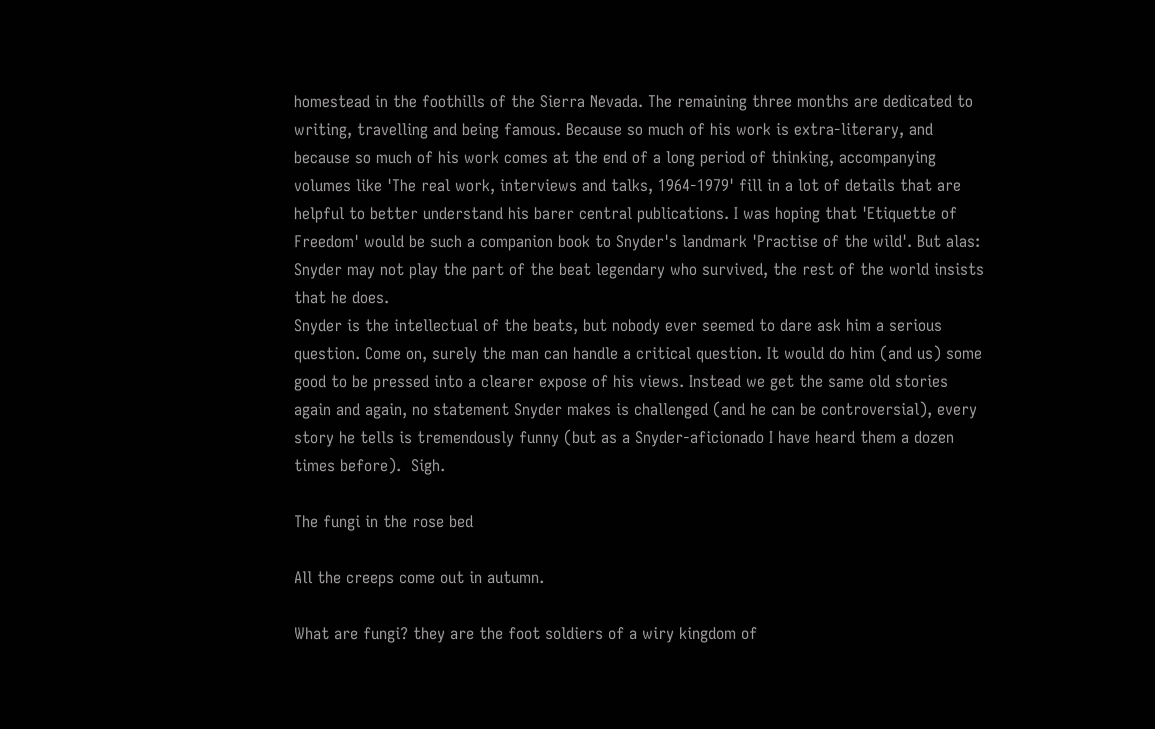homestead in the foothills of the Sierra Nevada. The remaining three months are dedicated to writing, travelling and being famous. Because so much of his work is extra-literary, and because so much of his work comes at the end of a long period of thinking, accompanying volumes like 'The real work, interviews and talks, 1964-1979' fill in a lot of details that are helpful to better understand his barer central publications. I was hoping that 'Etiquette of Freedom' would be such a companion book to Snyder's landmark 'Practise of the wild'. But alas: Snyder may not play the part of the beat legendary who survived, the rest of the world insists that he does.
Snyder is the intellectual of the beats, but nobody ever seemed to dare ask him a serious question. Come on, surely the man can handle a critical question. It would do him (and us) some good to be pressed into a clearer expose of his views. Instead we get the same old stories again and again, no statement Snyder makes is challenged (and he can be controversial), every story he tells is tremendously funny (but as a Snyder-aficionado I have heard them a dozen times before).  Sigh.

The fungi in the rose bed

All the creeps come out in autumn.

What are fungi? they are the foot soldiers of a wiry kingdom of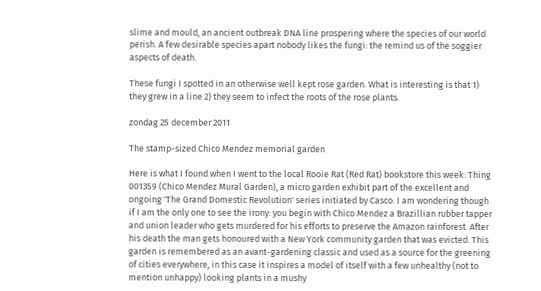slime and mould, an ancient outbreak DNA line prospering where the species of our world perish. A few desirable species apart nobody likes the fungi: the remind us of the soggier aspects of death.

These fungi I spotted in an otherwise well kept rose garden. What is interesting is that 1) they grew in a line 2) they seem to infect the roots of the rose plants.

zondag 25 december 2011

The stamp-sized Chico Mendez memorial garden

Here is what I found when I went to the local Rooie Rat (Red Rat) bookstore this week: Thing 001359 (Chico Mendez Mural Garden), a micro garden exhibit part of the excellent and ongoing 'The Grand Domestic Revolution' series initiated by Casco. I am wondering though if I am the only one to see the irony: you begin with Chico Mendez a Brazillian rubber tapper and union leader who gets murdered for his efforts to preserve the Amazon rainforest. After his death the man gets honoured with a New York community garden that was evicted. This garden is remembered as an avant-gardening classic and used as a source for the greening of cities everywhere, in this case it inspires a model of itself with a few unhealthy (not to mention unhappy) looking plants in a mushy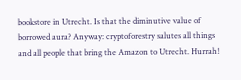bookstore in Utrecht. Is that the diminutive value of borrowed aura? Anyway: cryptoforestry salutes all things and all people that bring the Amazon to Utrecht. Hurrah!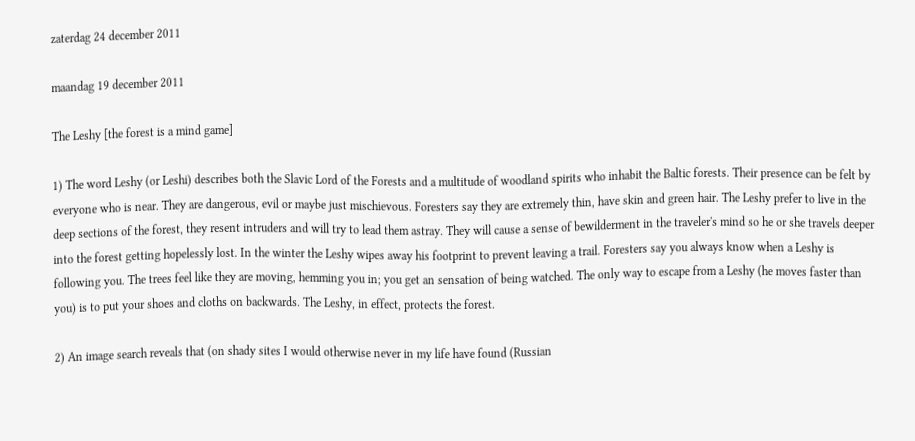zaterdag 24 december 2011

maandag 19 december 2011

The Leshy [the forest is a mind game]

1) The word Leshy (or Leshi) describes both the Slavic Lord of the Forests and a multitude of woodland spirits who inhabit the Baltic forests. Their presence can be felt by everyone who is near. They are dangerous, evil or maybe just mischievous. Foresters say they are extremely thin, have skin and green hair. The Leshy prefer to live in the deep sections of the forest, they resent intruders and will try to lead them astray. They will cause a sense of bewilderment in the traveler's mind so he or she travels deeper into the forest getting hopelessly lost. In the winter the Leshy wipes away his footprint to prevent leaving a trail. Foresters say you always know when a Leshy is following you. The trees feel like they are moving, hemming you in; you get an sensation of being watched. The only way to escape from a Leshy (he moves faster than you) is to put your shoes and cloths on backwards. The Leshy, in effect, protects the forest.

2) An image search reveals that (on shady sites I would otherwise never in my life have found (Russian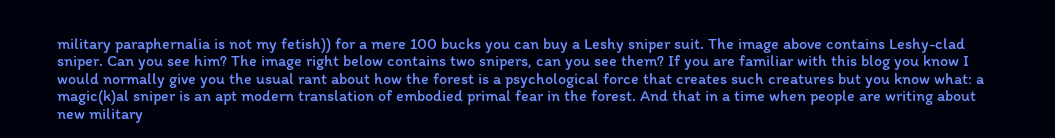military paraphernalia is not my fetish)) for a mere 100 bucks you can buy a Leshy sniper suit. The image above contains Leshy-clad sniper. Can you see him? The image right below contains two snipers, can you see them? If you are familiar with this blog you know I would normally give you the usual rant about how the forest is a psychological force that creates such creatures but you know what: a magic(k)al sniper is an apt modern translation of embodied primal fear in the forest. And that in a time when people are writing about new military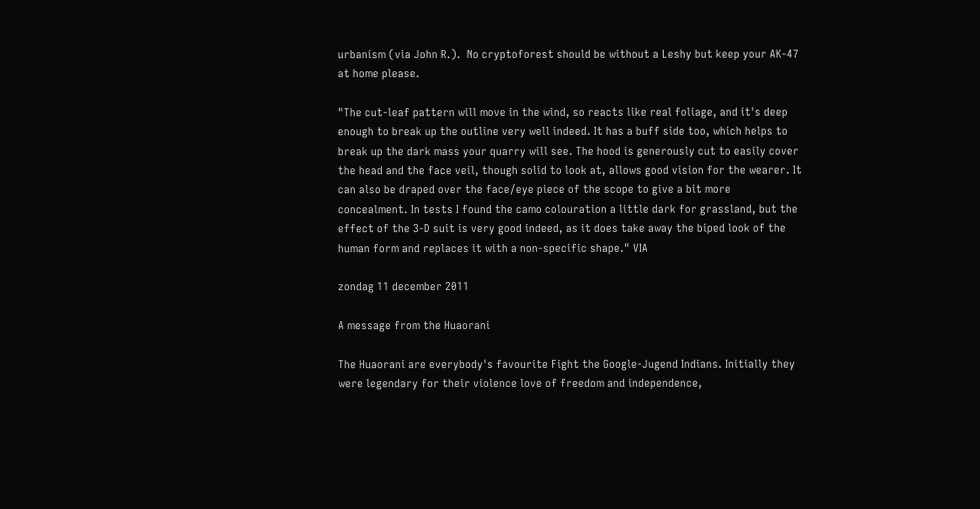urbanism (via John R.).  No cryptoforest should be without a Leshy but keep your AK-47 at home please.

"The cut-leaf pattern will move in the wind, so reacts like real foliage, and it's deep enough to break up the outline very well indeed. It has a buff side too, which helps to break up the dark mass your quarry will see. The hood is generously cut to easily cover the head and the face veil, though solid to look at, allows good vision for the wearer. It can also be draped over the face/eye piece of the scope to give a bit more concealment. In tests I found the camo colouration a little dark for grassland, but the effect of the 3-D suit is very good indeed, as it does take away the biped look of the human form and replaces it with a non-specific shape." VIA

zondag 11 december 2011

A message from the Huaorani

The Huaorani are everybody's favourite Fight the Google-Jugend Indians. Initially they were legendary for their violence love of freedom and independence,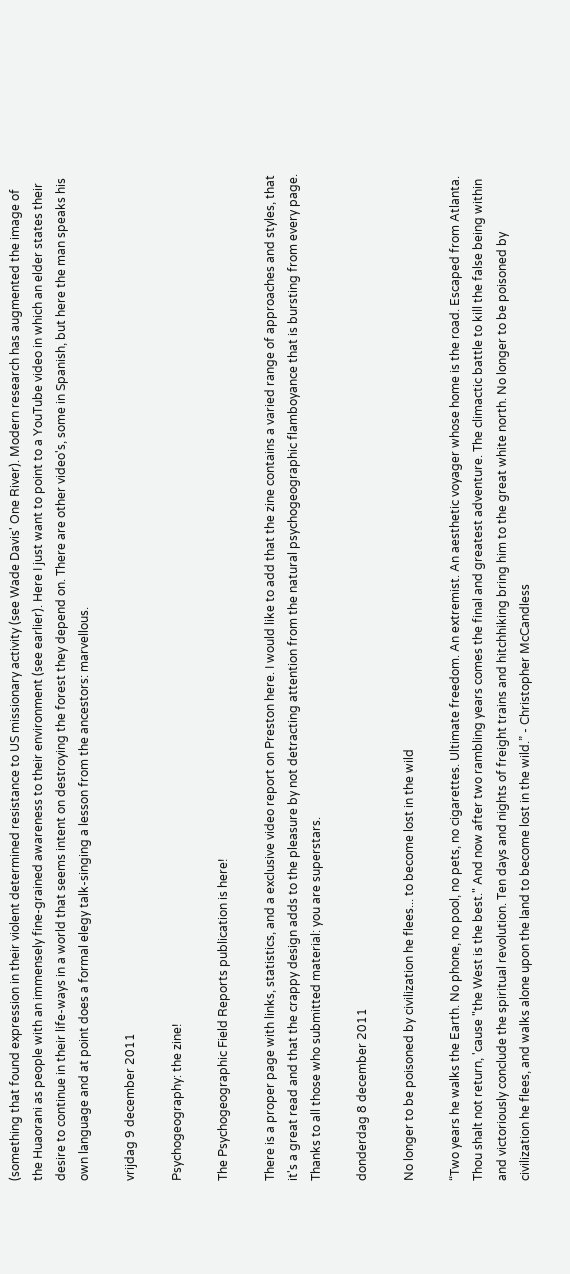(something that found expression in their violent determined resistance to US missionary activity (see Wade Davis' One River). Modern research has augmented the image of the Huaorani as people with an immensely fine-grained awareness to their environment (see earlier). Here I just want to point to a YouTube video in which an elder states their desire to continue in their life-ways in a world that seems intent on destroying the forest they depend on. There are other video's, some in Spanish, but here the man speaks his own language and at point does a formal elegy talk-singing a lesson from the ancestors: marvellous.

vrijdag 9 december 2011

Psychogeography: the zine!

The Psychogeographic Field Reports publication is here!

There is a proper page with links, statistics, and a exclusive video report on Preston here. I would like to add that the zine contains a varied range of approaches and styles, that it's a great read and that the crappy design adds to the pleasure by not detracting attention from the natural psychogeographic flamboyance that is bursting from every page.
Thanks to all those who submitted material: you are superstars.

donderdag 8 december 2011

No longer to be poisoned by civilization he flees... to become lost in the wild

“Two years he walks the Earth. No phone, no pool, no pets, no cigarettes. Ultimate freedom. An extremist. An aesthetic voyager whose home is the road. Escaped from Atlanta. Thou shalt not return, 'cause "the West is the best." And now after two rambling years comes the final and greatest adventure. The climactic battle to kill the false being within and victoriously conclude the spiritual revolution. Ten days and nights of freight trains and hitchhiking bring him to the great white north. No longer to be poisoned by civilization he flees, and walks alone upon the land to become lost in the wild.” - Christopher McCandless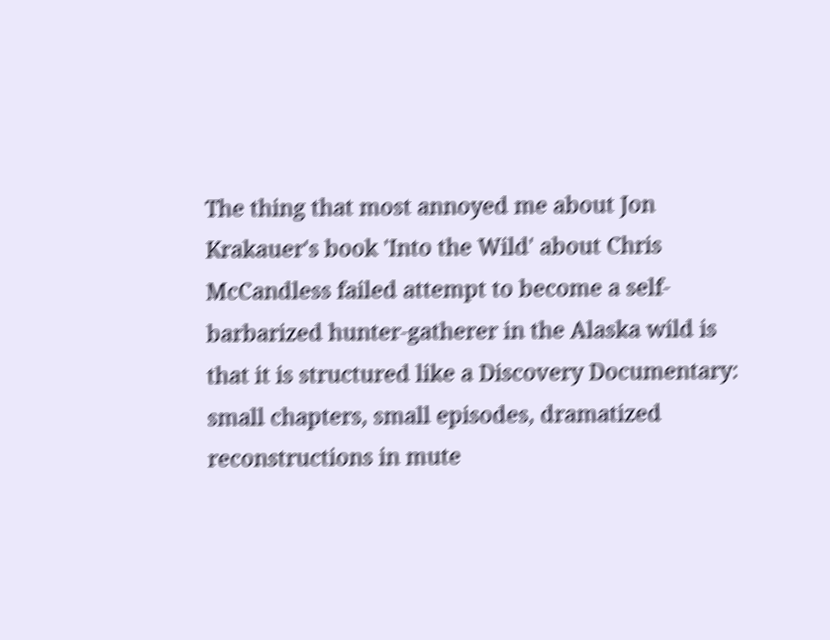The thing that most annoyed me about Jon Krakauer's book 'Into the Wild' about Chris McCandless failed attempt to become a self-barbarized hunter-gatherer in the Alaska wild is that it is structured like a Discovery Documentary: small chapters, small episodes, dramatized reconstructions in mute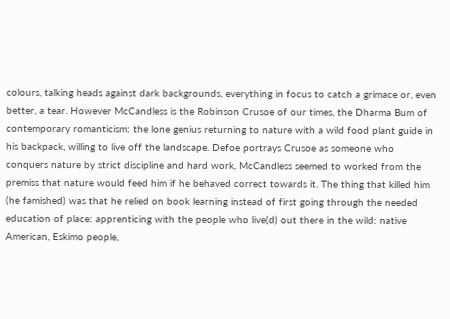colours, talking heads against dark backgrounds, everything in focus to catch a grimace or, even better, a tear. However McCandless is the Robinson Crusoe of our times, the Dharma Bum of contemporary romanticism: the lone genius returning to nature with a wild food plant guide in his backpack, willing to live off the landscape. Defoe portrays Crusoe as someone who conquers nature by strict discipline and hard work, McCandless seemed to worked from the premiss that nature would feed him if he behaved correct towards it. The thing that killed him (he famished) was that he relied on book learning instead of first going through the needed education of place: apprenticing with the people who live(d) out there in the wild: native American, Eskimo people,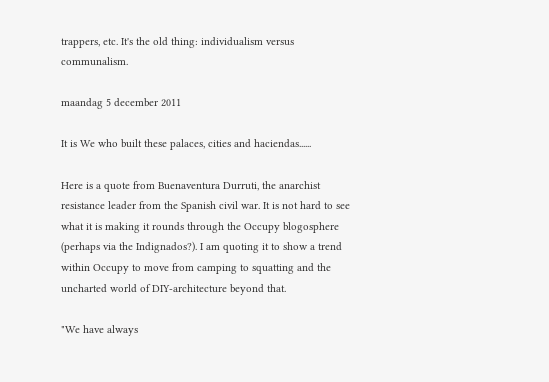trappers, etc. It's the old thing: individualism versus communalism.

maandag 5 december 2011

It is We who built these palaces, cities and haciendas......

Here is a quote from Buenaventura Durruti, the anarchist resistance leader from the Spanish civil war. It is not hard to see what it is making it rounds through the Occupy blogosphere (perhaps via the Indignados?). I am quoting it to show a trend within Occupy to move from camping to squatting and the uncharted world of DIY-architecture beyond that.

"We have always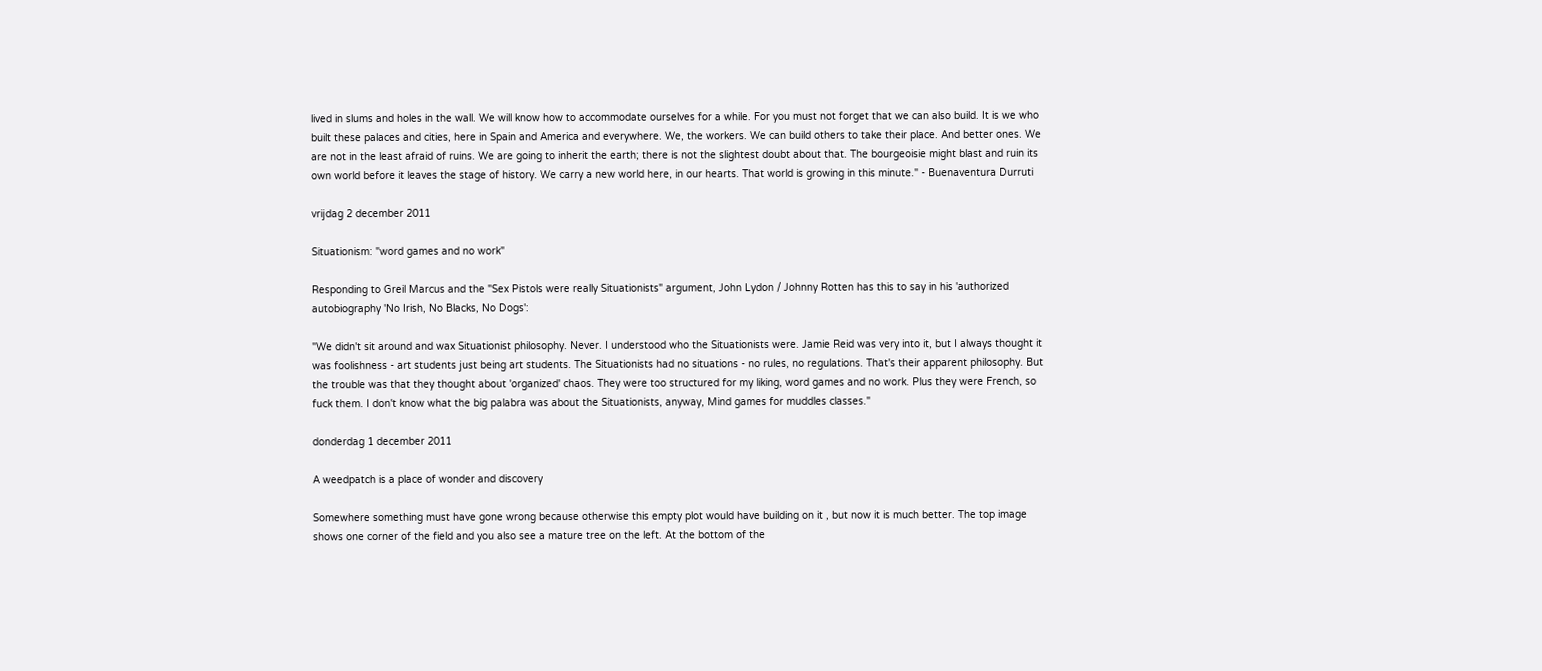lived in slums and holes in the wall. We will know how to accommodate ourselves for a while. For you must not forget that we can also build. It is we who built these palaces and cities, here in Spain and America and everywhere. We, the workers. We can build others to take their place. And better ones. We are not in the least afraid of ruins. We are going to inherit the earth; there is not the slightest doubt about that. The bourgeoisie might blast and ruin its own world before it leaves the stage of history. We carry a new world here, in our hearts. That world is growing in this minute." - Buenaventura Durruti

vrijdag 2 december 2011

Situationism: "word games and no work"

Responding to Greil Marcus and the "Sex Pistols were really Situationists" argument, John Lydon / Johnny Rotten has this to say in his 'authorized autobiography 'No Irish, No Blacks, No Dogs':

"We didn't sit around and wax Situationist philosophy. Never. I understood who the Situationists were. Jamie Reid was very into it, but I always thought it was foolishness - art students just being art students. The Situationists had no situations - no rules, no regulations. That's their apparent philosophy. But the trouble was that they thought about 'organized' chaos. They were too structured for my liking, word games and no work. Plus they were French, so fuck them. I don't know what the big palabra was about the Situationists, anyway, Mind games for muddles classes."

donderdag 1 december 2011

A weedpatch is a place of wonder and discovery

Somewhere something must have gone wrong because otherwise this empty plot would have building on it , but now it is much better. The top image shows one corner of the field and you also see a mature tree on the left. At the bottom of the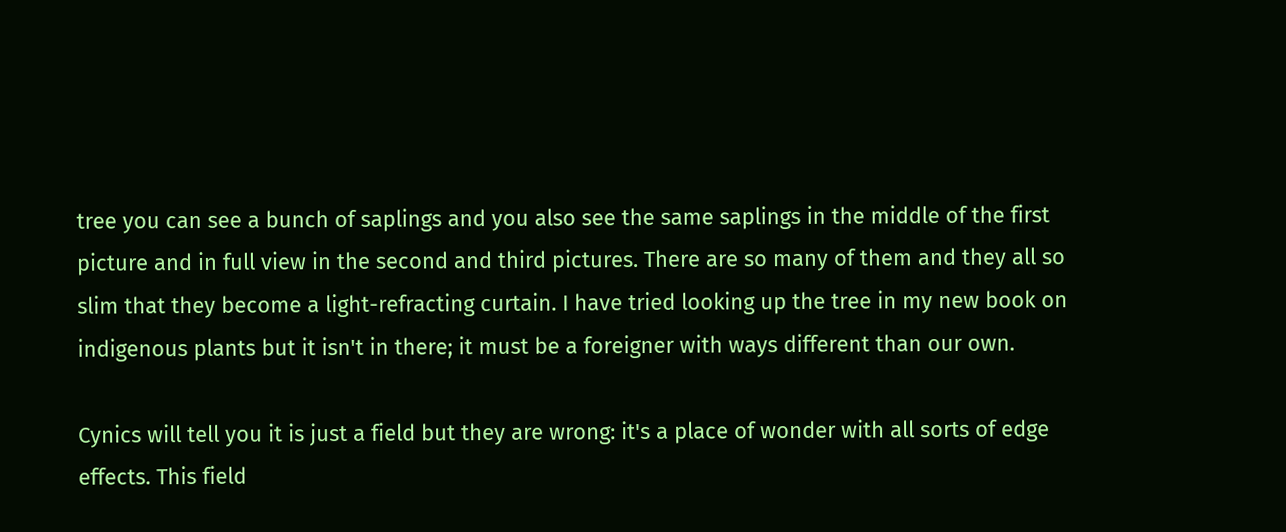tree you can see a bunch of saplings and you also see the same saplings in the middle of the first picture and in full view in the second and third pictures. There are so many of them and they all so slim that they become a light-refracting curtain. I have tried looking up the tree in my new book on indigenous plants but it isn't in there; it must be a foreigner with ways different than our own.

Cynics will tell you it is just a field but they are wrong: it's a place of wonder with all sorts of edge effects. This field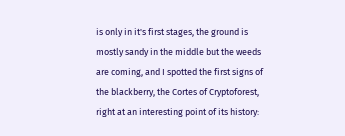is only in it's first stages, the ground is mostly sandy in the middle but the weeds are coming, and I spotted the first signs of the blackberry, the Cortes of Cryptoforest, right at an interesting point of its history: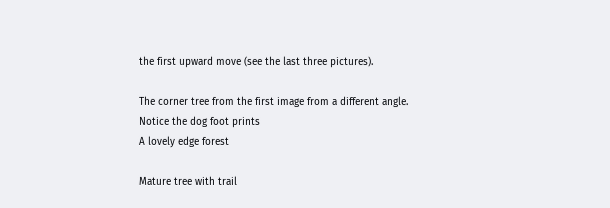the first upward move (see the last three pictures).

The corner tree from the first image from a different angle.
Notice the dog foot prints
A lovely edge forest

Mature tree with trail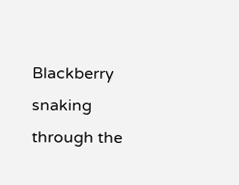Blackberry snaking through the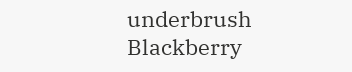underbrush
Blackberry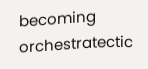becoming orchestratectic